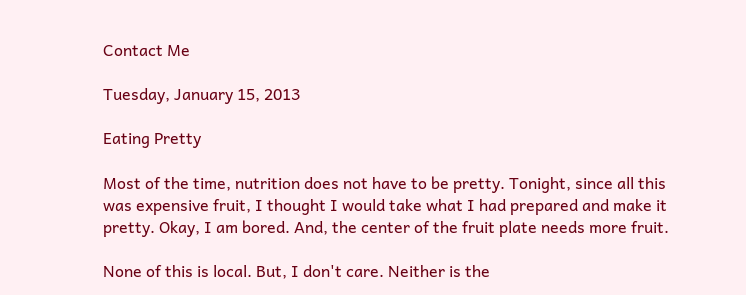Contact Me

Tuesday, January 15, 2013

Eating Pretty

Most of the time, nutrition does not have to be pretty. Tonight, since all this was expensive fruit, I thought I would take what I had prepared and make it pretty. Okay, I am bored. And, the center of the fruit plate needs more fruit.

None of this is local. But, I don't care. Neither is the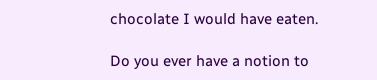chocolate I would have eaten.

Do you ever have a notion to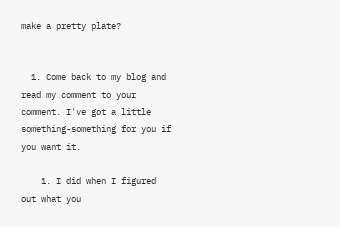make a pretty plate?


  1. Come back to my blog and read my comment to your comment. I've got a little something-something for you if you want it.

    1. I did when I figured out what you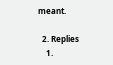meant.

  2. Replies
    1.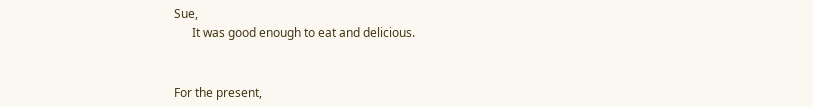Sue,
      It was good enough to eat and delicious.


For the present,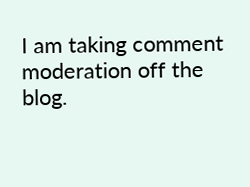I am taking comment moderation off the blog.